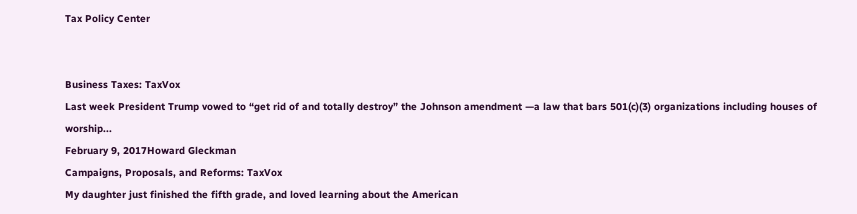Tax Policy Center


Business Taxes: TaxVox
Last week President Trump vowed to “get rid of and totally destroy” the Johnson amendment —a law that bars 501(c)(3) organizations including houses of worship...
February 9, 2017Howard Gleckman
Campaigns, Proposals, and Reforms: TaxVox
My daughter just finished the fifth grade, and loved learning about the American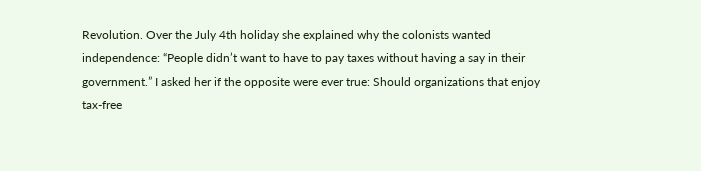Revolution. Over the July 4th holiday she explained why the colonists wanted independence: “People didn’t want to have to pay taxes without having a say in their government.” I asked her if the opposite were ever true: Should organizations that enjoy tax-free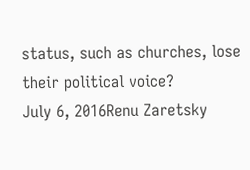status, such as churches, lose their political voice?
July 6, 2016Renu Zaretsky